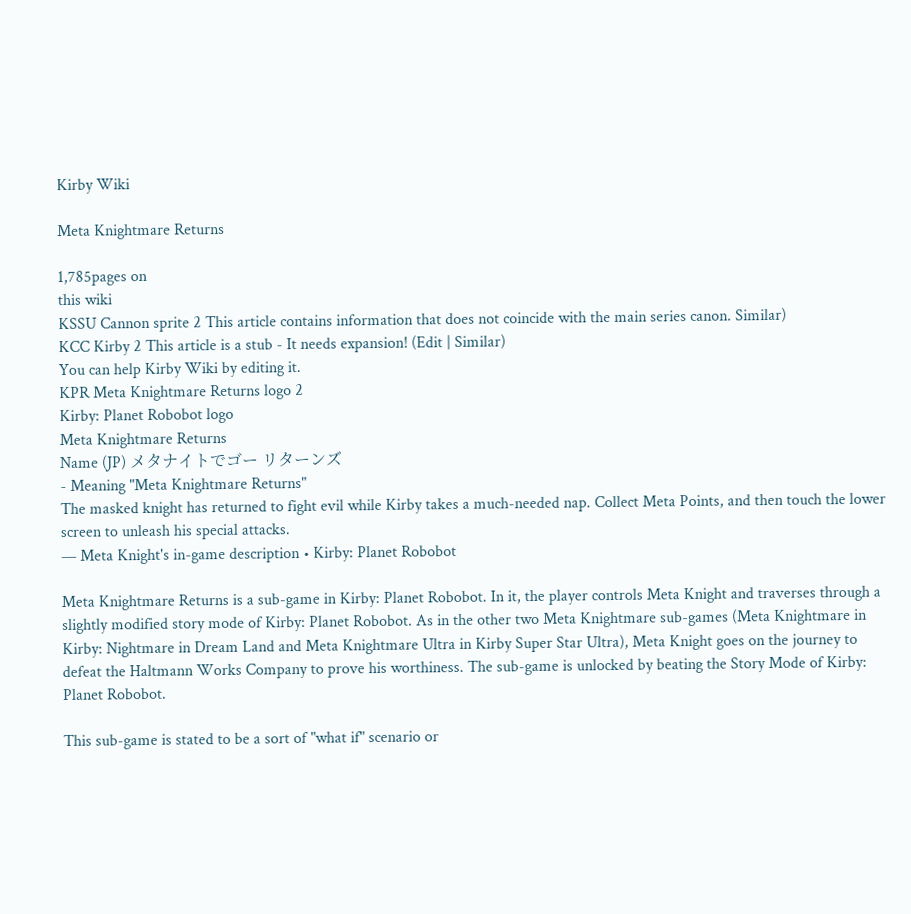Kirby Wiki

Meta Knightmare Returns

1,785pages on
this wiki
KSSU Cannon sprite 2 This article contains information that does not coincide with the main series canon. Similar)
KCC Kirby 2 This article is a stub - It needs expansion! (Edit | Similar)
You can help Kirby Wiki by editing it.
KPR Meta Knightmare Returns logo 2
Kirby: Planet Robobot logo
Meta Knightmare Returns
Name (JP) メタナイトでゴー リターンズ
- Meaning "Meta Knightmare Returns"
The masked knight has returned to fight evil while Kirby takes a much-needed nap. Collect Meta Points, and then touch the lower screen to unleash his special attacks.
— Meta Knight's in-game description • Kirby: Planet Robobot

Meta Knightmare Returns is a sub-game in Kirby: Planet Robobot. In it, the player controls Meta Knight and traverses through a slightly modified story mode of Kirby: Planet Robobot. As in the other two Meta Knightmare sub-games (Meta Knightmare in Kirby: Nightmare in Dream Land and Meta Knightmare Ultra in Kirby Super Star Ultra), Meta Knight goes on the journey to defeat the Haltmann Works Company to prove his worthiness. The sub-game is unlocked by beating the Story Mode of Kirby: Planet Robobot.

This sub-game is stated to be a sort of "what if" scenario or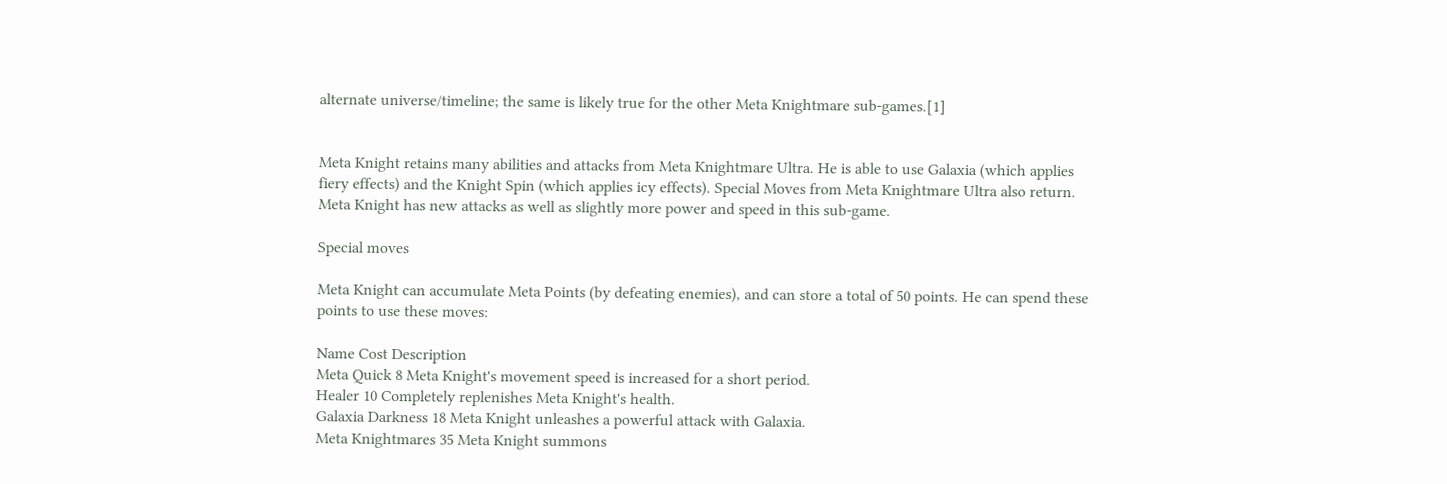alternate universe/timeline; the same is likely true for the other Meta Knightmare sub-games.[1]


Meta Knight retains many abilities and attacks from Meta Knightmare Ultra. He is able to use Galaxia (which applies fiery effects) and the Knight Spin (which applies icy effects). Special Moves from Meta Knightmare Ultra also return. Meta Knight has new attacks as well as slightly more power and speed in this sub-game.

Special moves

Meta Knight can accumulate Meta Points (by defeating enemies), and can store a total of 50 points. He can spend these points to use these moves:

Name Cost Description
Meta Quick 8 Meta Knight's movement speed is increased for a short period.
Healer 10 Completely replenishes Meta Knight's health.
Galaxia Darkness 18 Meta Knight unleashes a powerful attack with Galaxia.
Meta Knightmares 35 Meta Knight summons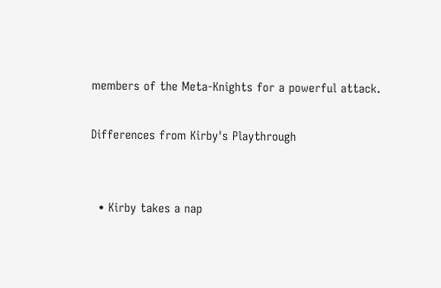members of the Meta-Knights for a powerful attack.

Differences from Kirby's Playthrough


  • Kirby takes a nap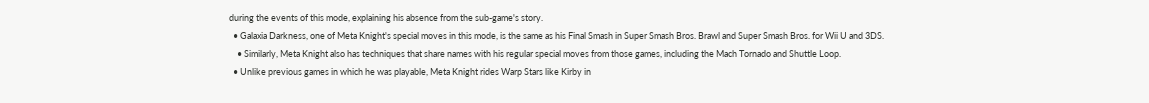during the events of this mode, explaining his absence from the sub-game's story.
  • Galaxia Darkness, one of Meta Knight's special moves in this mode, is the same as his Final Smash in Super Smash Bros. Brawl and Super Smash Bros. for Wii U and 3DS.
    • Similarly, Meta Knight also has techniques that share names with his regular special moves from those games, including the Mach Tornado and Shuttle Loop.
  • Unlike previous games in which he was playable, Meta Knight rides Warp Stars like Kirby in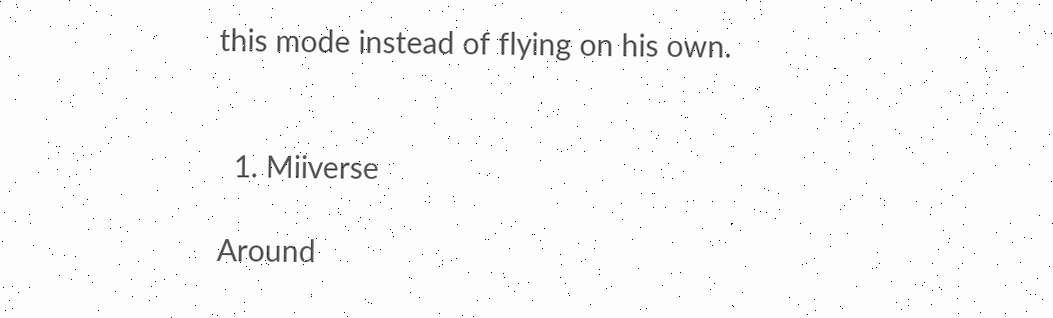this mode instead of flying on his own.


  1. Miiverse

Around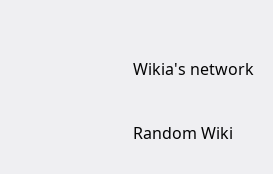Wikia's network

Random Wiki